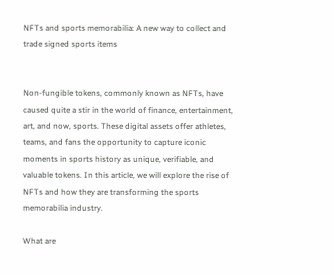NFTs and sports memorabilia: A new way to collect and trade signed sports items


Non-fungible tokens, commonly known as NFTs, have caused quite a stir in the world of finance, entertainment, art, and now, sports. These digital assets offer athletes, teams, and fans the opportunity to capture iconic moments in sports history as unique, verifiable, and valuable tokens. In this article, we will explore the rise of NFTs and how they are transforming the sports memorabilia industry.

What are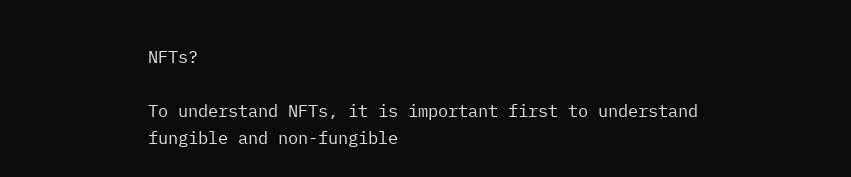NFTs?

To understand NFTs, it is important first to understand fungible and non-fungible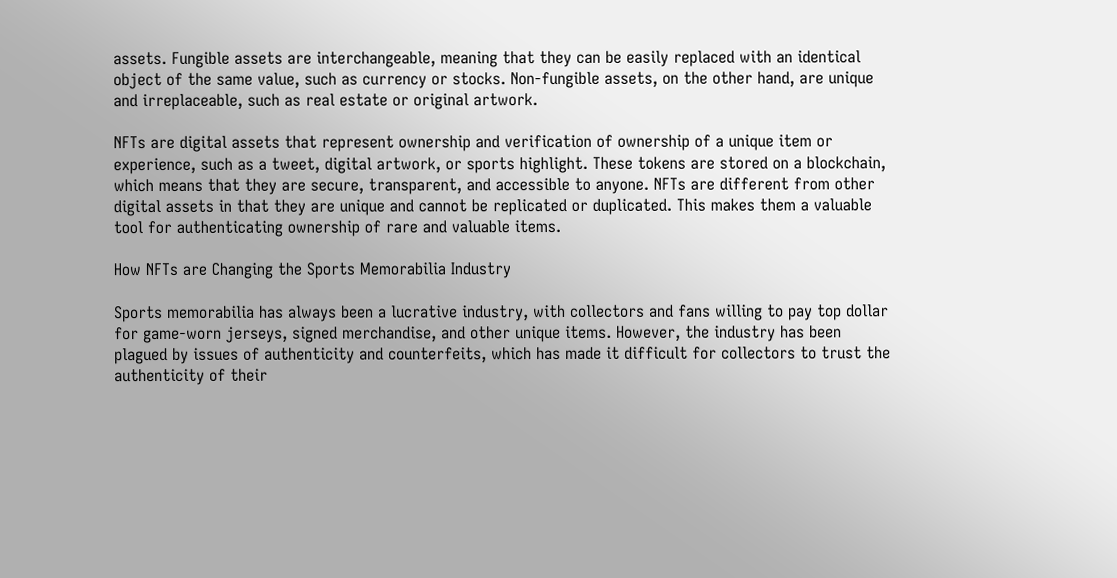assets. Fungible assets are interchangeable, meaning that they can be easily replaced with an identical object of the same value, such as currency or stocks. Non-fungible assets, on the other hand, are unique and irreplaceable, such as real estate or original artwork.

NFTs are digital assets that represent ownership and verification of ownership of a unique item or experience, such as a tweet, digital artwork, or sports highlight. These tokens are stored on a blockchain, which means that they are secure, transparent, and accessible to anyone. NFTs are different from other digital assets in that they are unique and cannot be replicated or duplicated. This makes them a valuable tool for authenticating ownership of rare and valuable items.

How NFTs are Changing the Sports Memorabilia Industry

Sports memorabilia has always been a lucrative industry, with collectors and fans willing to pay top dollar for game-worn jerseys, signed merchandise, and other unique items. However, the industry has been plagued by issues of authenticity and counterfeits, which has made it difficult for collectors to trust the authenticity of their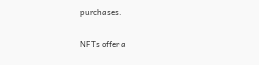purchases.

NFTs offer a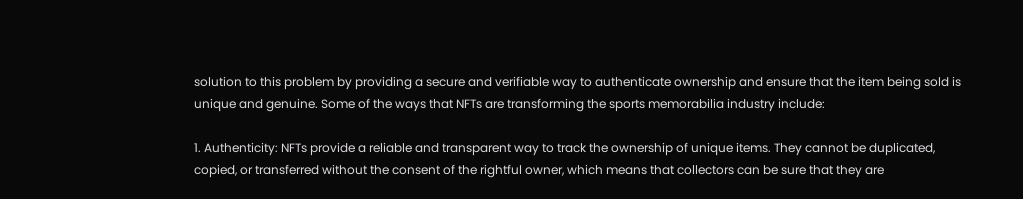solution to this problem by providing a secure and verifiable way to authenticate ownership and ensure that the item being sold is unique and genuine. Some of the ways that NFTs are transforming the sports memorabilia industry include:

1. Authenticity: NFTs provide a reliable and transparent way to track the ownership of unique items. They cannot be duplicated, copied, or transferred without the consent of the rightful owner, which means that collectors can be sure that they are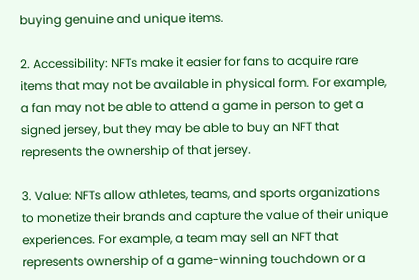buying genuine and unique items.

2. Accessibility: NFTs make it easier for fans to acquire rare items that may not be available in physical form. For example, a fan may not be able to attend a game in person to get a signed jersey, but they may be able to buy an NFT that represents the ownership of that jersey.

3. Value: NFTs allow athletes, teams, and sports organizations to monetize their brands and capture the value of their unique experiences. For example, a team may sell an NFT that represents ownership of a game-winning touchdown or a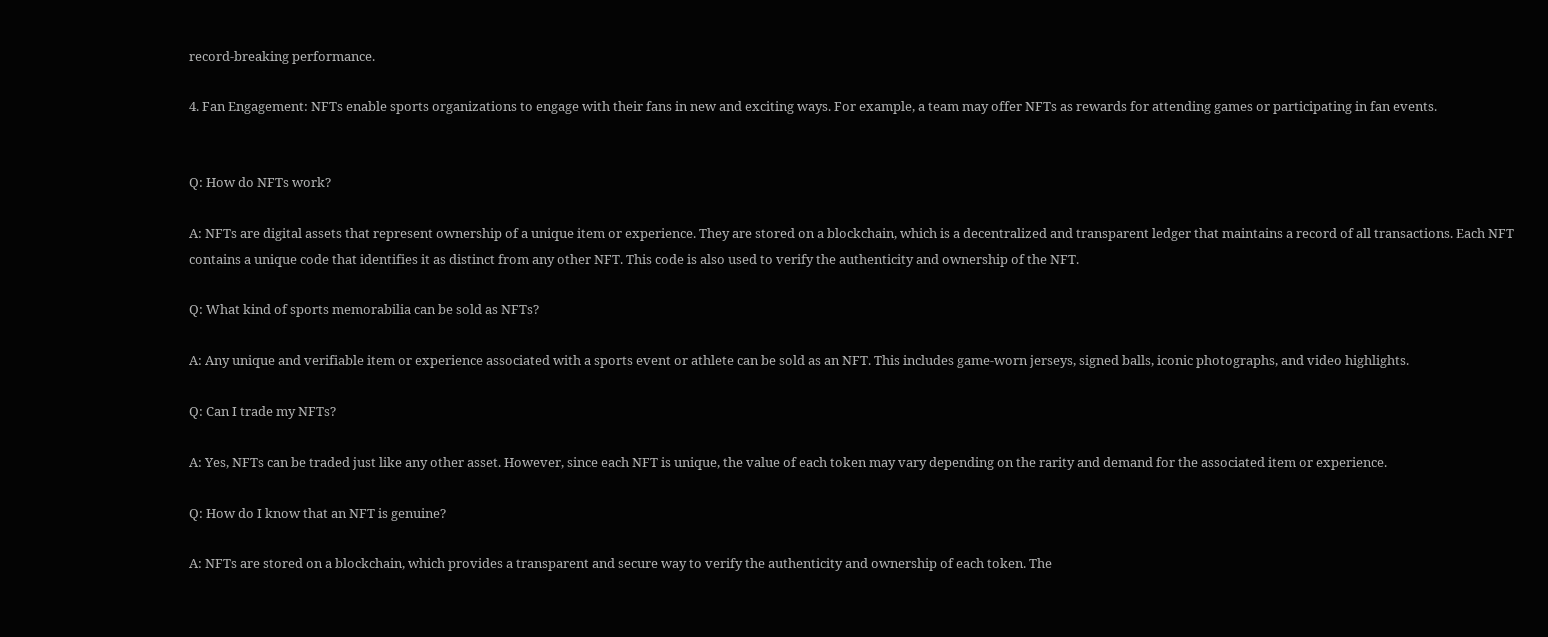record-breaking performance.

4. Fan Engagement: NFTs enable sports organizations to engage with their fans in new and exciting ways. For example, a team may offer NFTs as rewards for attending games or participating in fan events.


Q: How do NFTs work?

A: NFTs are digital assets that represent ownership of a unique item or experience. They are stored on a blockchain, which is a decentralized and transparent ledger that maintains a record of all transactions. Each NFT contains a unique code that identifies it as distinct from any other NFT. This code is also used to verify the authenticity and ownership of the NFT.

Q: What kind of sports memorabilia can be sold as NFTs?

A: Any unique and verifiable item or experience associated with a sports event or athlete can be sold as an NFT. This includes game-worn jerseys, signed balls, iconic photographs, and video highlights.

Q: Can I trade my NFTs?

A: Yes, NFTs can be traded just like any other asset. However, since each NFT is unique, the value of each token may vary depending on the rarity and demand for the associated item or experience.

Q: How do I know that an NFT is genuine?

A: NFTs are stored on a blockchain, which provides a transparent and secure way to verify the authenticity and ownership of each token. The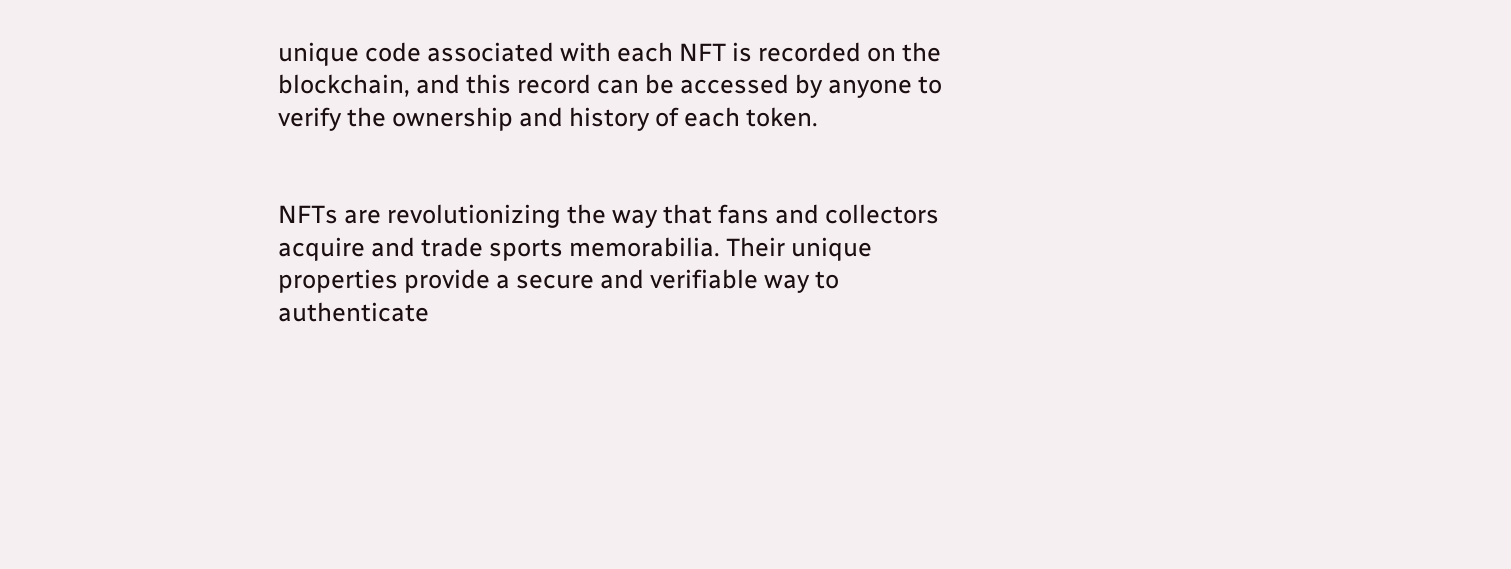unique code associated with each NFT is recorded on the blockchain, and this record can be accessed by anyone to verify the ownership and history of each token.


NFTs are revolutionizing the way that fans and collectors acquire and trade sports memorabilia. Their unique properties provide a secure and verifiable way to authenticate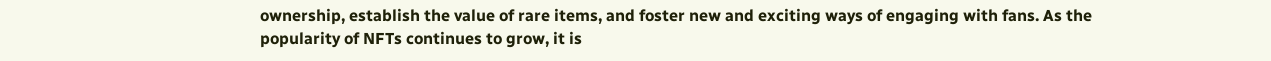ownership, establish the value of rare items, and foster new and exciting ways of engaging with fans. As the popularity of NFTs continues to grow, it is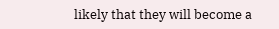likely that they will become a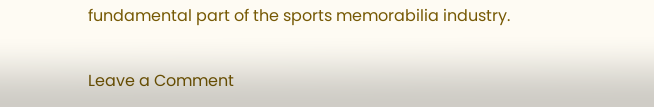fundamental part of the sports memorabilia industry.

Leave a Comment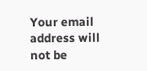Your email address will not be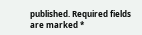published. Required fields are marked *